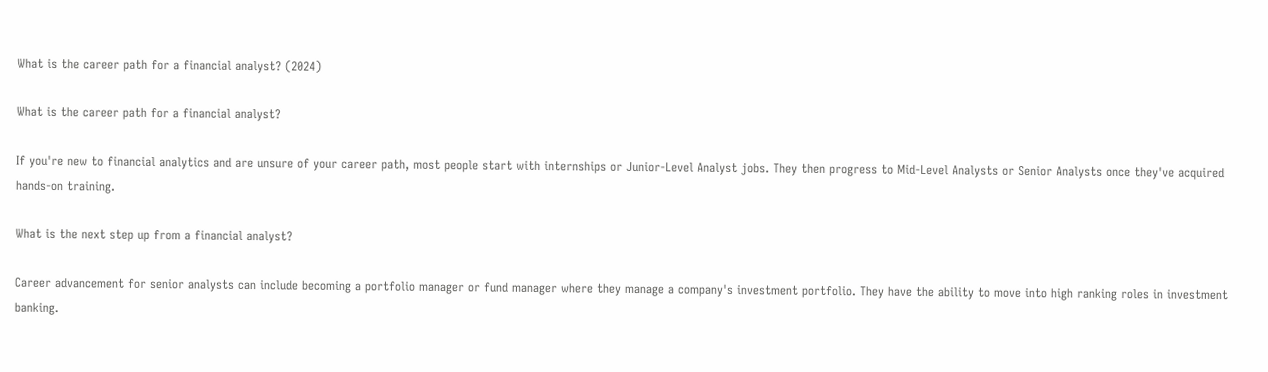What is the career path for a financial analyst? (2024)

What is the career path for a financial analyst?

If you're new to financial analytics and are unsure of your career path, most people start with internships or Junior-Level Analyst jobs. They then progress to Mid-Level Analysts or Senior Analysts once they've acquired hands-on training.

What is the next step up from a financial analyst?

Career advancement for senior analysts can include becoming a portfolio manager or fund manager where they manage a company's investment portfolio. They have the ability to move into high ranking roles in investment banking.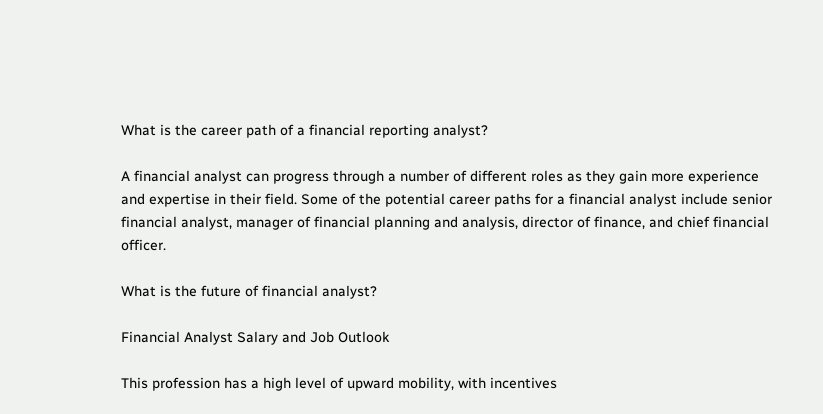What is the career path of a financial reporting analyst?

A financial analyst can progress through a number of different roles as they gain more experience and expertise in their field. Some of the potential career paths for a financial analyst include senior financial analyst, manager of financial planning and analysis, director of finance, and chief financial officer.

What is the future of financial analyst?

Financial Analyst Salary and Job Outlook

This profession has a high level of upward mobility, with incentives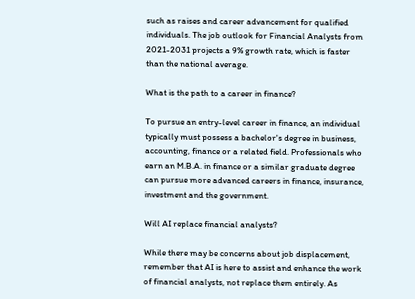such as raises and career advancement for qualified individuals. The job outlook for Financial Analysts from 2021-2031 projects a 9% growth rate, which is faster than the national average.

What is the path to a career in finance?

To pursue an entry-level career in finance, an individual typically must possess a bachelor's degree in business, accounting, finance or a related field. Professionals who earn an M.B.A. in finance or a similar graduate degree can pursue more advanced careers in finance, insurance, investment and the government.

Will AI replace financial analysts?

While there may be concerns about job displacement, remember that AI is here to assist and enhance the work of financial analysts, not replace them entirely. As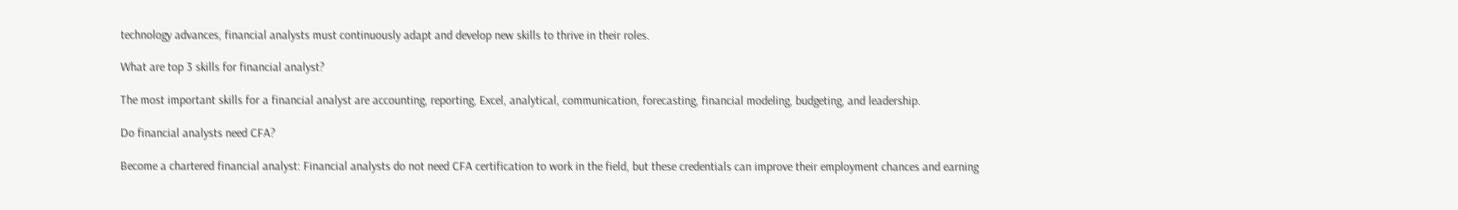technology advances, financial analysts must continuously adapt and develop new skills to thrive in their roles.

What are top 3 skills for financial analyst?

The most important skills for a financial analyst are accounting, reporting, Excel, analytical, communication, forecasting, financial modeling, budgeting, and leadership.

Do financial analysts need CFA?

Become a chartered financial analyst: Financial analysts do not need CFA certification to work in the field, but these credentials can improve their employment chances and earning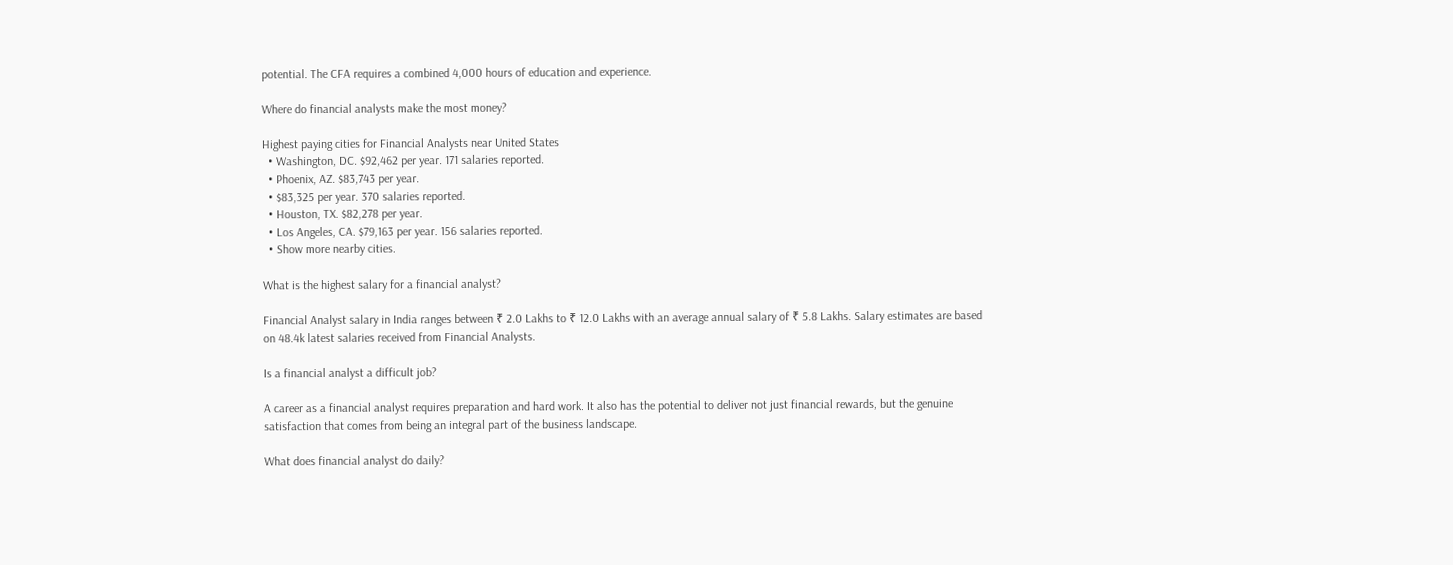potential. The CFA requires a combined 4,000 hours of education and experience.

Where do financial analysts make the most money?

Highest paying cities for Financial Analysts near United States
  • Washington, DC. $92,462 per year. 171 salaries reported.
  • Phoenix, AZ. $83,743 per year.
  • $83,325 per year. 370 salaries reported.
  • Houston, TX. $82,278 per year.
  • Los Angeles, CA. $79,163 per year. 156 salaries reported.
  • Show more nearby cities.

What is the highest salary for a financial analyst?

Financial Analyst salary in India ranges between ₹ 2.0 Lakhs to ₹ 12.0 Lakhs with an average annual salary of ₹ 5.8 Lakhs. Salary estimates are based on 48.4k latest salaries received from Financial Analysts.

Is a financial analyst a difficult job?

A career as a financial analyst requires preparation and hard work. It also has the potential to deliver not just financial rewards, but the genuine satisfaction that comes from being an integral part of the business landscape.

What does financial analyst do daily?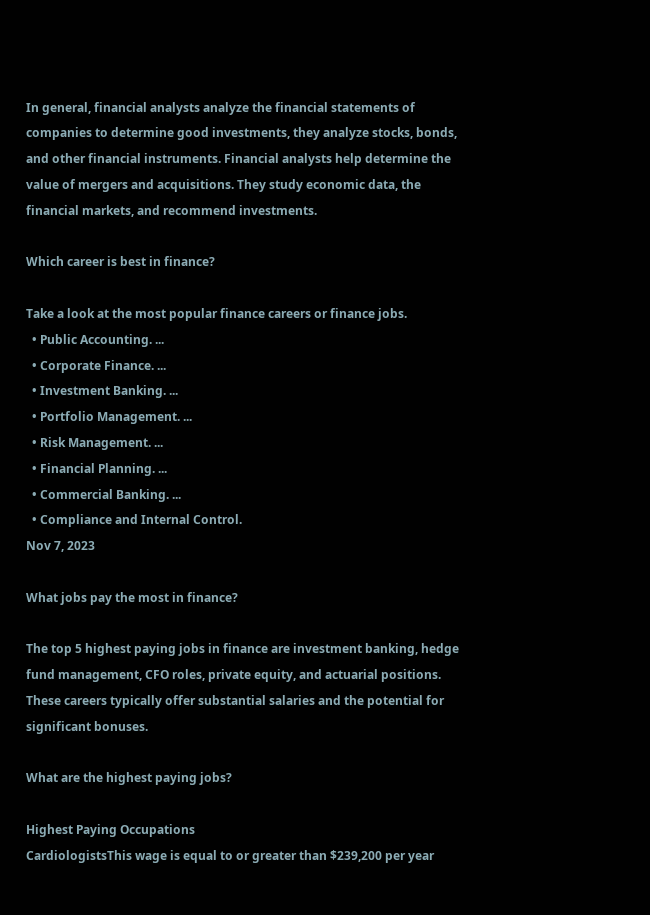In general, financial analysts analyze the financial statements of companies to determine good investments, they analyze stocks, bonds, and other financial instruments. Financial analysts help determine the value of mergers and acquisitions. They study economic data, the financial markets, and recommend investments.

Which career is best in finance?

Take a look at the most popular finance careers or finance jobs.
  • Public Accounting. ...
  • Corporate Finance. ...
  • Investment Banking. ...
  • Portfolio Management. ...
  • Risk Management. ...
  • Financial Planning. ...
  • Commercial Banking. ...
  • Compliance and Internal Control.
Nov 7, 2023

What jobs pay the most in finance?

The top 5 highest paying jobs in finance are investment banking, hedge fund management, CFO roles, private equity, and actuarial positions. These careers typically offer substantial salaries and the potential for significant bonuses.

What are the highest paying jobs?

Highest Paying Occupations
CardiologistsThis wage is equal to or greater than $239,200 per year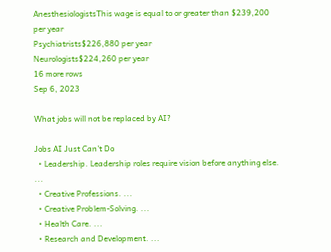AnesthesiologistsThis wage is equal to or greater than $239,200 per year
Psychiatrists$226,880 per year
Neurologists$224,260 per year
16 more rows
Sep 6, 2023

What jobs will not be replaced by AI?

Jobs AI Just Can't Do
  • Leadership. Leadership roles require vision before anything else. ...
  • Creative Professions. ...
  • Creative Problem-Solving. ...
  • Health Care. ...
  • Research and Development. ...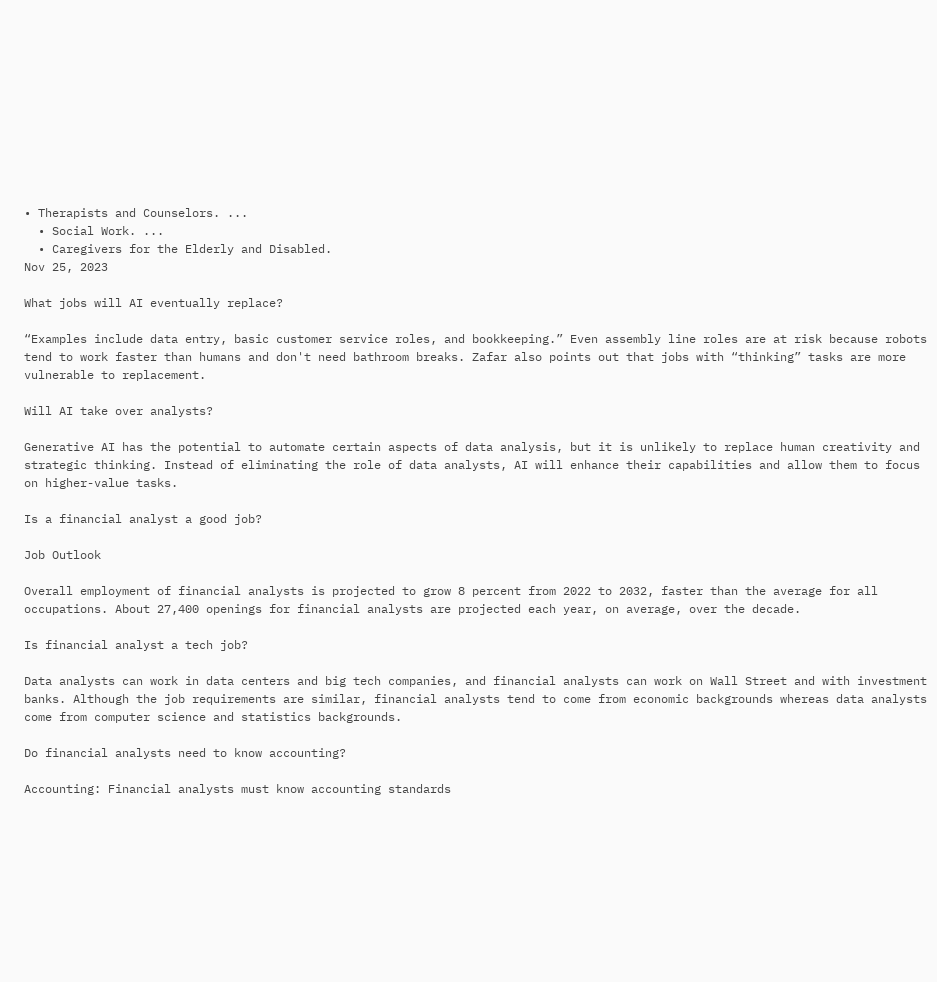• Therapists and Counselors. ...
  • Social Work. ...
  • Caregivers for the Elderly and Disabled.
Nov 25, 2023

What jobs will AI eventually replace?

“Examples include data entry, basic customer service roles, and bookkeeping.” Even assembly line roles are at risk because robots tend to work faster than humans and don't need bathroom breaks. Zafar also points out that jobs with “thinking” tasks are more vulnerable to replacement.

Will AI take over analysts?

Generative AI has the potential to automate certain aspects of data analysis, but it is unlikely to replace human creativity and strategic thinking. Instead of eliminating the role of data analysts, AI will enhance their capabilities and allow them to focus on higher-value tasks.

Is a financial analyst a good job?

Job Outlook

Overall employment of financial analysts is projected to grow 8 percent from 2022 to 2032, faster than the average for all occupations. About 27,400 openings for financial analysts are projected each year, on average, over the decade.

Is financial analyst a tech job?

Data analysts can work in data centers and big tech companies, and financial analysts can work on Wall Street and with investment banks. Although the job requirements are similar, financial analysts tend to come from economic backgrounds whereas data analysts come from computer science and statistics backgrounds.

Do financial analysts need to know accounting?

Accounting: Financial analysts must know accounting standards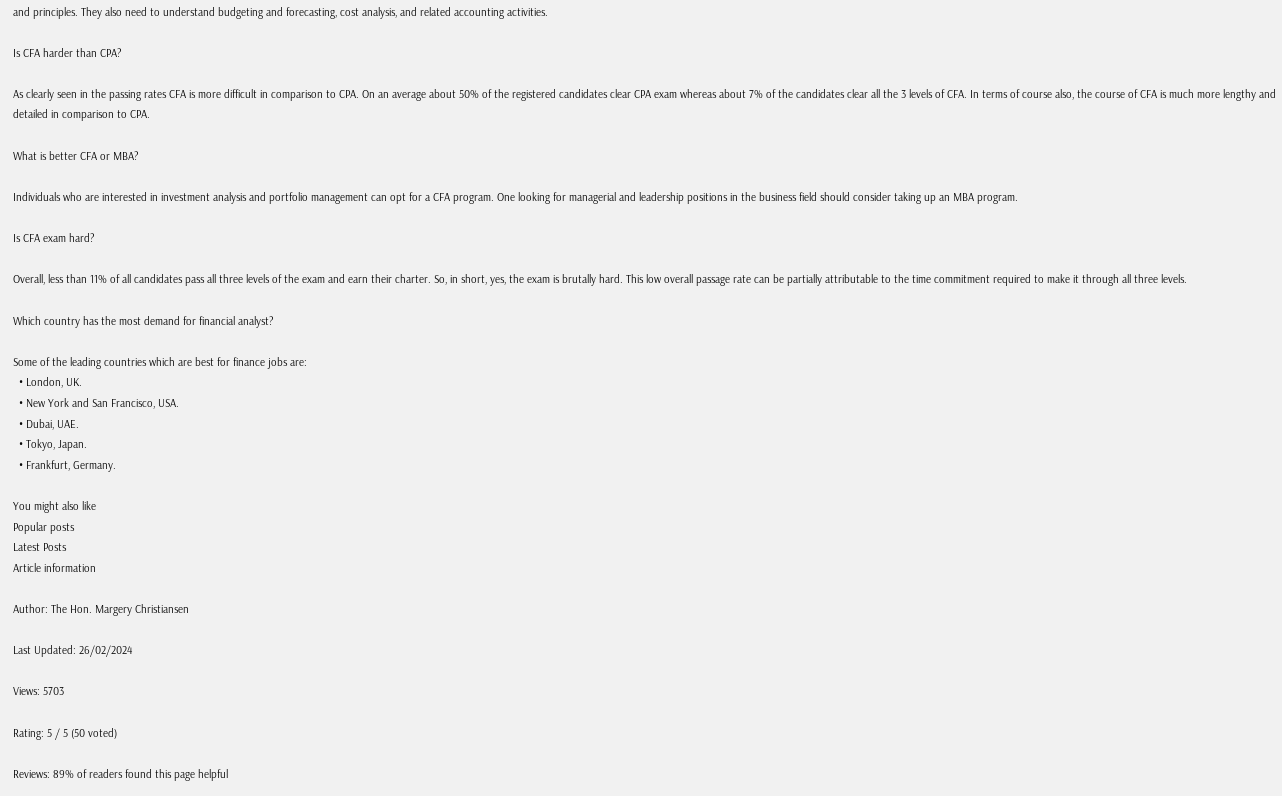and principles. They also need to understand budgeting and forecasting, cost analysis, and related accounting activities.

Is CFA harder than CPA?

As clearly seen in the passing rates CFA is more difficult in comparison to CPA. On an average about 50% of the registered candidates clear CPA exam whereas about 7% of the candidates clear all the 3 levels of CFA. In terms of course also, the course of CFA is much more lengthy and detailed in comparison to CPA.

What is better CFA or MBA?

Individuals who are interested in investment analysis and portfolio management can opt for a CFA program. One looking for managerial and leadership positions in the business field should consider taking up an MBA program.

Is CFA exam hard?

Overall, less than 11% of all candidates pass all three levels of the exam and earn their charter. So, in short, yes, the exam is brutally hard. This low overall passage rate can be partially attributable to the time commitment required to make it through all three levels.

Which country has the most demand for financial analyst?

Some of the leading countries which are best for finance jobs are:
  • London, UK.
  • New York and San Francisco, USA.
  • Dubai, UAE.
  • Tokyo, Japan.
  • Frankfurt, Germany.

You might also like
Popular posts
Latest Posts
Article information

Author: The Hon. Margery Christiansen

Last Updated: 26/02/2024

Views: 5703

Rating: 5 / 5 (50 voted)

Reviews: 89% of readers found this page helpful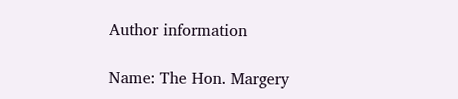Author information

Name: The Hon. Margery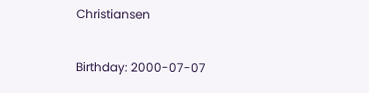Christiansen

Birthday: 2000-07-07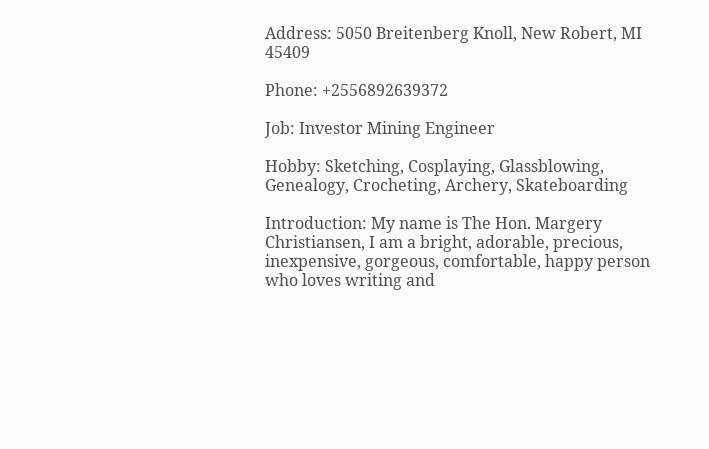Address: 5050 Breitenberg Knoll, New Robert, MI 45409

Phone: +2556892639372

Job: Investor Mining Engineer

Hobby: Sketching, Cosplaying, Glassblowing, Genealogy, Crocheting, Archery, Skateboarding

Introduction: My name is The Hon. Margery Christiansen, I am a bright, adorable, precious, inexpensive, gorgeous, comfortable, happy person who loves writing and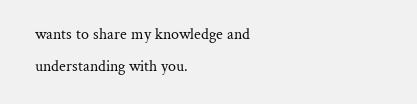wants to share my knowledge and understanding with you.